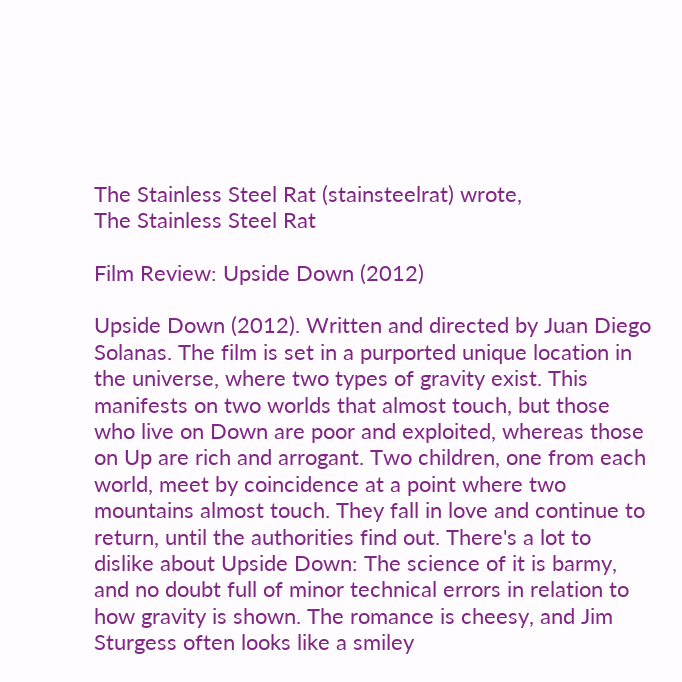The Stainless Steel Rat (stainsteelrat) wrote,
The Stainless Steel Rat

Film Review: Upside Down (2012)

Upside Down (2012). Written and directed by Juan Diego Solanas. The film is set in a purported unique location in the universe, where two types of gravity exist. This manifests on two worlds that almost touch, but those who live on Down are poor and exploited, whereas those on Up are rich and arrogant. Two children, one from each world, meet by coincidence at a point where two mountains almost touch. They fall in love and continue to return, until the authorities find out. There's a lot to dislike about Upside Down: The science of it is barmy, and no doubt full of minor technical errors in relation to how gravity is shown. The romance is cheesy, and Jim Sturgess often looks like a smiley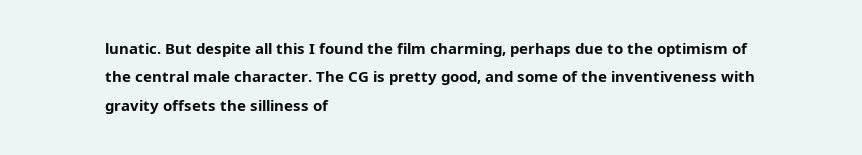lunatic. But despite all this I found the film charming, perhaps due to the optimism of the central male character. The CG is pretty good, and some of the inventiveness with gravity offsets the silliness of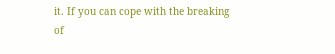it. If you can cope with the breaking of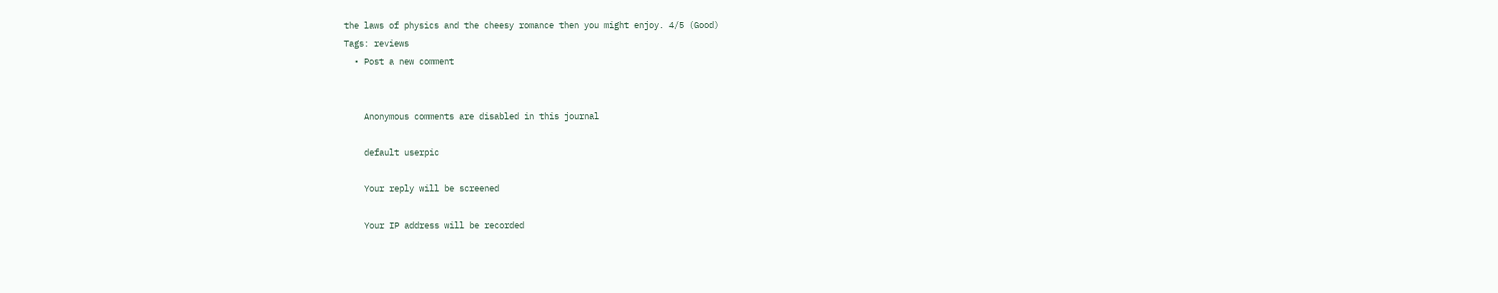the laws of physics and the cheesy romance then you might enjoy. 4/5 (Good)
Tags: reviews
  • Post a new comment


    Anonymous comments are disabled in this journal

    default userpic

    Your reply will be screened

    Your IP address will be recorded